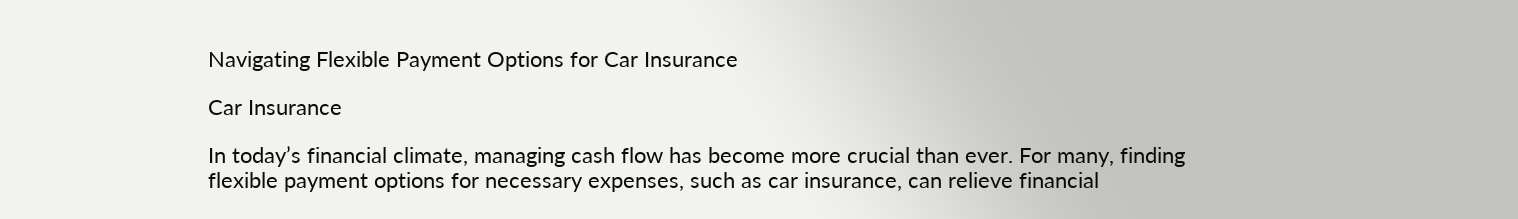Navigating Flexible Payment Options for Car Insurance

Car Insurance

In today’s financial climate, managing cash flow has become more crucial than ever. For many, finding flexible payment options for necessary expenses, such as car insurance, can relieve financial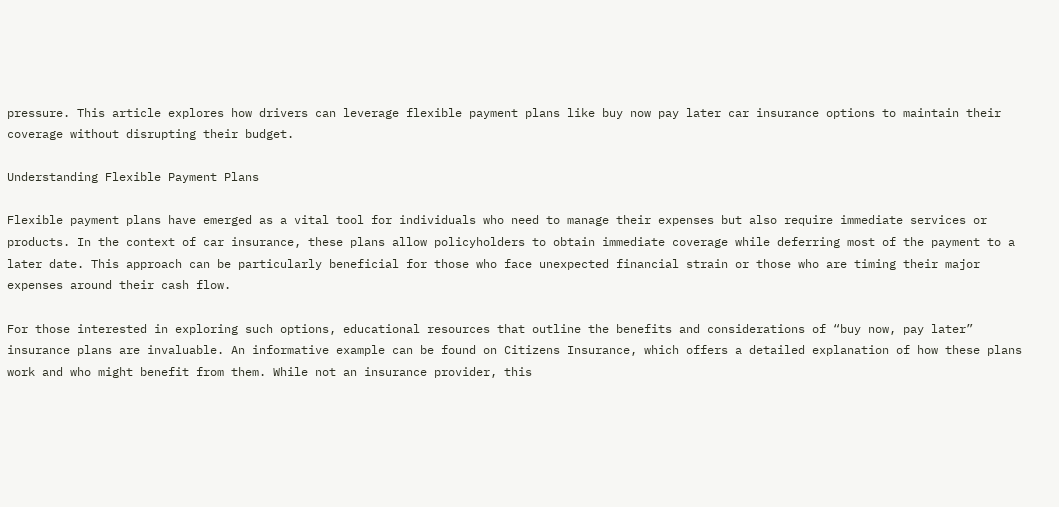pressure. This article explores how drivers can leverage flexible payment plans like buy now pay later car insurance options to maintain their coverage without disrupting their budget.

Understanding Flexible Payment Plans

Flexible payment plans have emerged as a vital tool for individuals who need to manage their expenses but also require immediate services or products. In the context of car insurance, these plans allow policyholders to obtain immediate coverage while deferring most of the payment to a later date. This approach can be particularly beneficial for those who face unexpected financial strain or those who are timing their major expenses around their cash flow.

For those interested in exploring such options, educational resources that outline the benefits and considerations of “buy now, pay later” insurance plans are invaluable. An informative example can be found on Citizens Insurance, which offers a detailed explanation of how these plans work and who might benefit from them. While not an insurance provider, this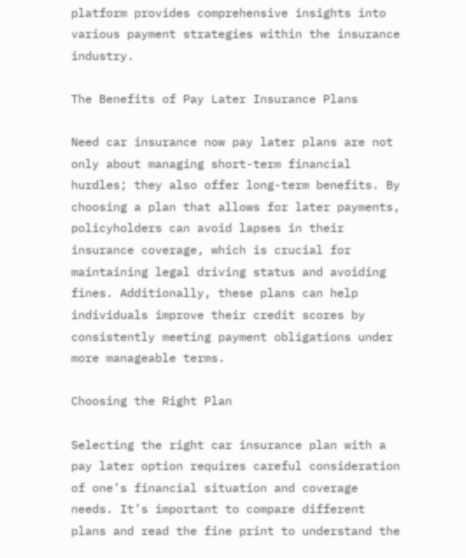platform provides comprehensive insights into various payment strategies within the insurance industry.

The Benefits of Pay Later Insurance Plans

Need car insurance now pay later plans are not only about managing short-term financial hurdles; they also offer long-term benefits. By choosing a plan that allows for later payments, policyholders can avoid lapses in their insurance coverage, which is crucial for maintaining legal driving status and avoiding fines. Additionally, these plans can help individuals improve their credit scores by consistently meeting payment obligations under more manageable terms.

Choosing the Right Plan

Selecting the right car insurance plan with a pay later option requires careful consideration of one’s financial situation and coverage needs. It’s important to compare different plans and read the fine print to understand the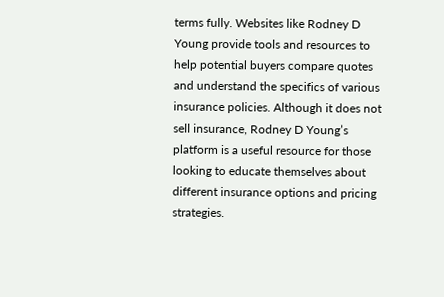terms fully. Websites like Rodney D Young provide tools and resources to help potential buyers compare quotes and understand the specifics of various insurance policies. Although it does not sell insurance, Rodney D Young’s platform is a useful resource for those looking to educate themselves about different insurance options and pricing strategies.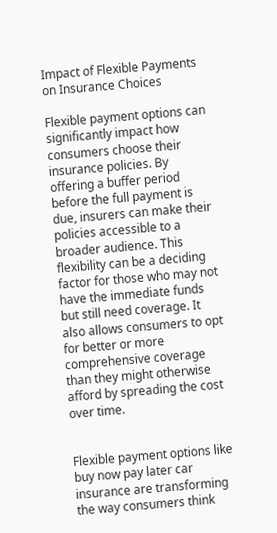Impact of Flexible Payments on Insurance Choices

Flexible payment options can significantly impact how consumers choose their insurance policies. By offering a buffer period before the full payment is due, insurers can make their policies accessible to a broader audience. This flexibility can be a deciding factor for those who may not have the immediate funds but still need coverage. It also allows consumers to opt for better or more comprehensive coverage than they might otherwise afford by spreading the cost over time.


Flexible payment options like buy now pay later car insurance are transforming the way consumers think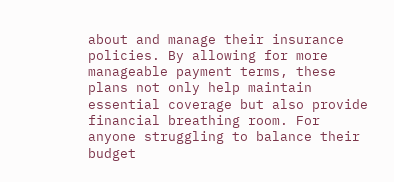about and manage their insurance policies. By allowing for more manageable payment terms, these plans not only help maintain essential coverage but also provide financial breathing room. For anyone struggling to balance their budget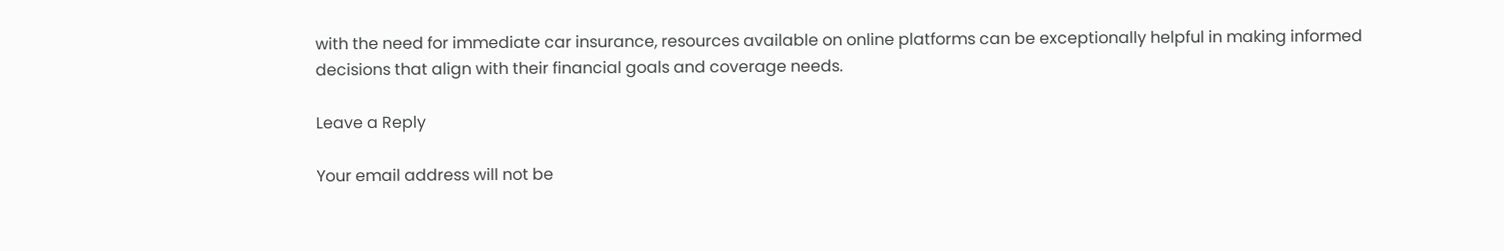with the need for immediate car insurance, resources available on online platforms can be exceptionally helpful in making informed decisions that align with their financial goals and coverage needs.

Leave a Reply

Your email address will not be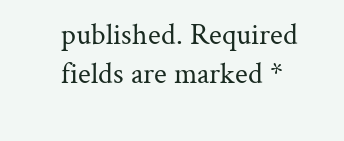published. Required fields are marked *